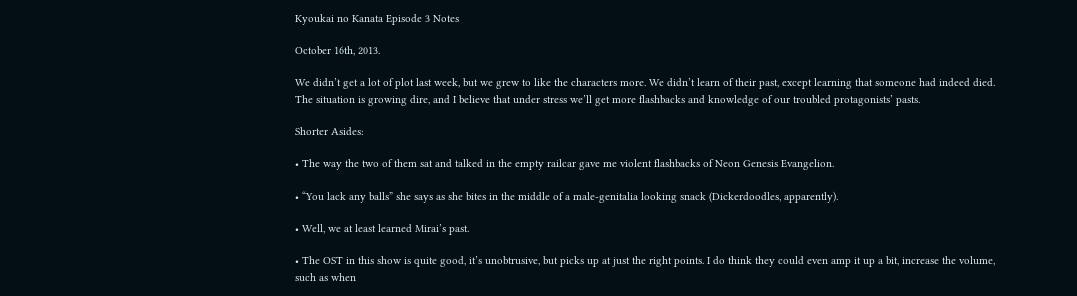Kyoukai no Kanata Episode 3 Notes

October 16th, 2013.

We didn’t get a lot of plot last week, but we grew to like the characters more. We didn’t learn of their past, except learning that someone had indeed died. The situation is growing dire, and I believe that under stress we’ll get more flashbacks and knowledge of our troubled protagonists’ pasts.

Shorter Asides:

• The way the two of them sat and talked in the empty railcar gave me violent flashbacks of Neon Genesis Evangelion.

• “You lack any balls” she says as she bites in the middle of a male-genitalia looking snack (Dickerdoodles, apparently).

• Well, we at least learned Mirai’s past.

• The OST in this show is quite good, it’s unobtrusive, but picks up at just the right points. I do think they could even amp it up a bit, increase the volume, such as when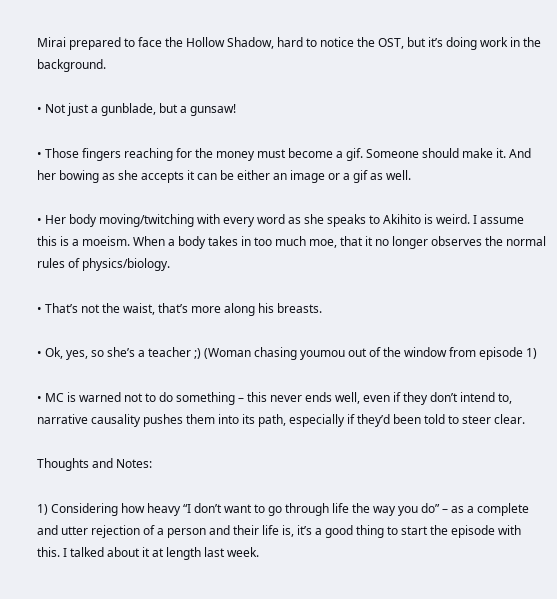Mirai prepared to face the Hollow Shadow, hard to notice the OST, but it’s doing work in the background.

• Not just a gunblade, but a gunsaw!

• Those fingers reaching for the money must become a gif. Someone should make it. And her bowing as she accepts it can be either an image or a gif as well.

• Her body moving/twitching with every word as she speaks to Akihito is weird. I assume this is a moeism. When a body takes in too much moe, that it no longer observes the normal rules of physics/biology.

• That’s not the waist, that’s more along his breasts.

• Ok, yes, so she’s a teacher ;) (Woman chasing youmou out of the window from episode 1)

• MC is warned not to do something – this never ends well, even if they don’t intend to, narrative causality pushes them into its path, especially if they’d been told to steer clear.

Thoughts and Notes:

1) Considering how heavy “I don’t want to go through life the way you do” – as a complete and utter rejection of a person and their life is, it’s a good thing to start the episode with this. I talked about it at length last week.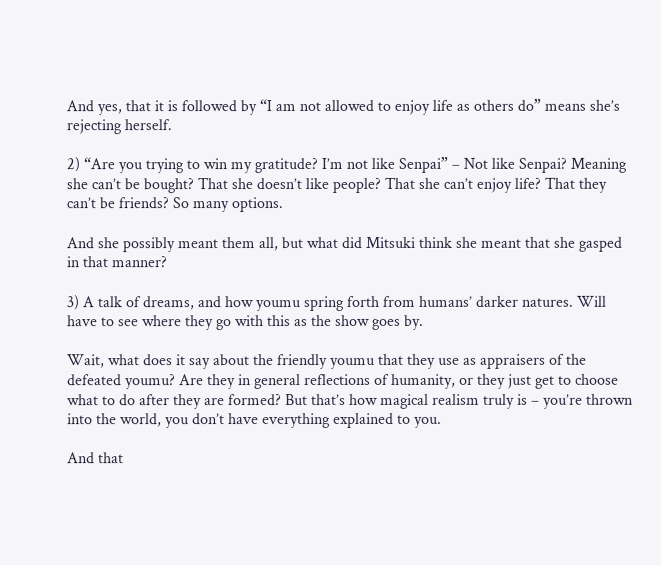And yes, that it is followed by “I am not allowed to enjoy life as others do” means she’s rejecting herself.

2) “Are you trying to win my gratitude? I’m not like Senpai” – Not like Senpai? Meaning she can’t be bought? That she doesn’t like people? That she can’t enjoy life? That they can’t be friends? So many options.

And she possibly meant them all, but what did Mitsuki think she meant that she gasped in that manner?

3) A talk of dreams, and how youmu spring forth from humans’ darker natures. Will have to see where they go with this as the show goes by.

Wait, what does it say about the friendly youmu that they use as appraisers of the defeated youmu? Are they in general reflections of humanity, or they just get to choose what to do after they are formed? But that’s how magical realism truly is – you’re thrown into the world, you don’t have everything explained to you.

And that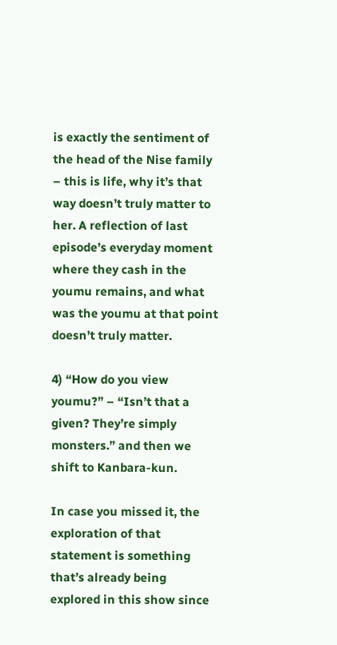is exactly the sentiment of the head of the Nise family – this is life, why it’s that way doesn’t truly matter to her. A reflection of last episode’s everyday moment where they cash in the youmu remains, and what was the youmu at that point doesn’t truly matter.

4) “How do you view youmu?” – “Isn’t that a given? They’re simply monsters.” and then we shift to Kanbara-kun.

In case you missed it, the exploration of that statement is something that’s already being explored in this show since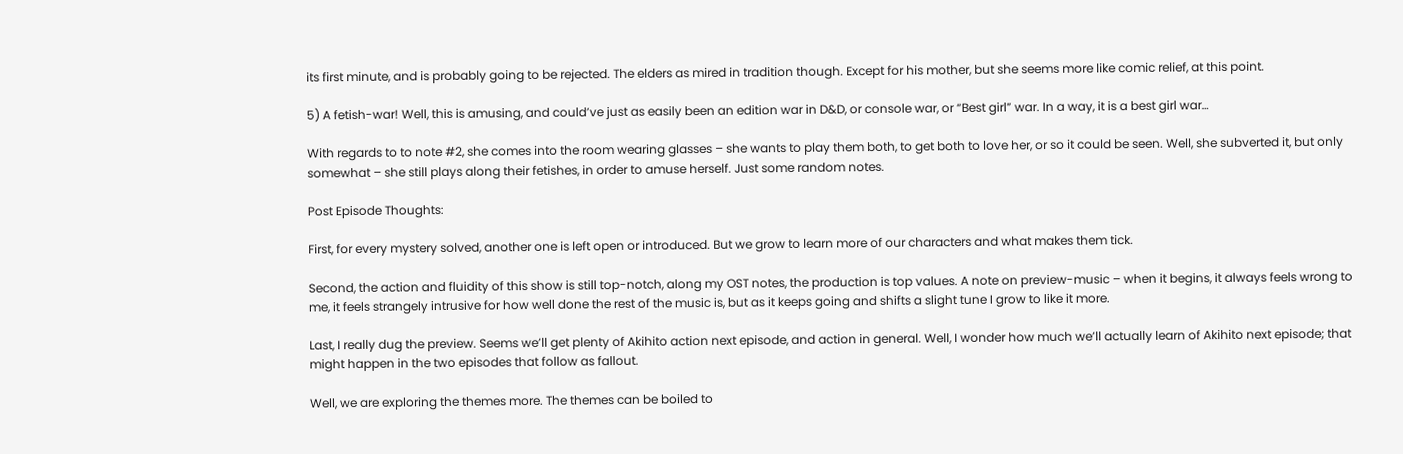its first minute, and is probably going to be rejected. The elders as mired in tradition though. Except for his mother, but she seems more like comic relief, at this point.

5) A fetish-war! Well, this is amusing, and could’ve just as easily been an edition war in D&D, or console war, or “Best girl” war. In a way, it is a best girl war…

With regards to to note #2, she comes into the room wearing glasses – she wants to play them both, to get both to love her, or so it could be seen. Well, she subverted it, but only somewhat – she still plays along their fetishes, in order to amuse herself. Just some random notes.

Post Episode Thoughts:

First, for every mystery solved, another one is left open or introduced. But we grow to learn more of our characters and what makes them tick.

Second, the action and fluidity of this show is still top-notch, along my OST notes, the production is top values. A note on preview-music – when it begins, it always feels wrong to me, it feels strangely intrusive for how well done the rest of the music is, but as it keeps going and shifts a slight tune I grow to like it more.

Last, I really dug the preview. Seems we’ll get plenty of Akihito action next episode, and action in general. Well, I wonder how much we’ll actually learn of Akihito next episode; that might happen in the two episodes that follow as fallout.

Well, we are exploring the themes more. The themes can be boiled to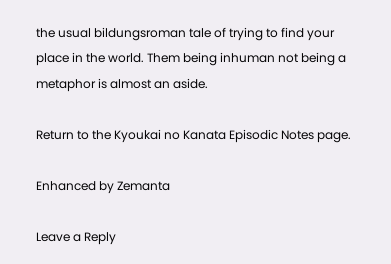the usual bildungsroman tale of trying to find your place in the world. Them being inhuman not being a metaphor is almost an aside.

Return to the Kyoukai no Kanata Episodic Notes page.

Enhanced by Zemanta

Leave a Reply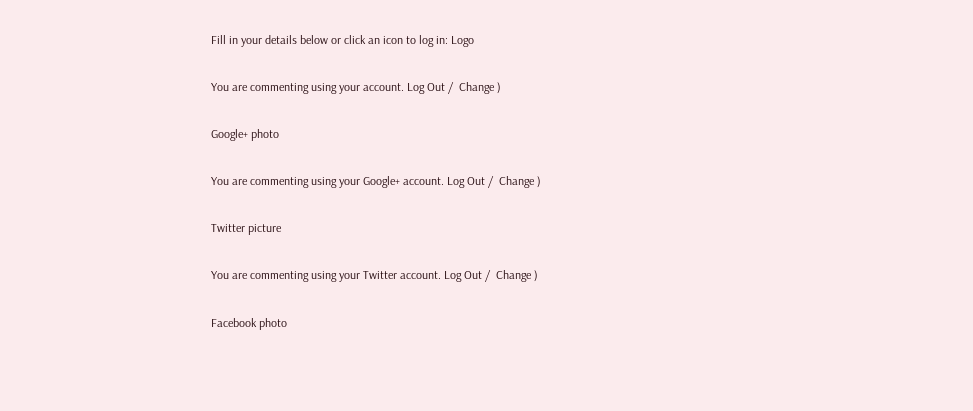Fill in your details below or click an icon to log in: Logo

You are commenting using your account. Log Out /  Change )

Google+ photo

You are commenting using your Google+ account. Log Out /  Change )

Twitter picture

You are commenting using your Twitter account. Log Out /  Change )

Facebook photo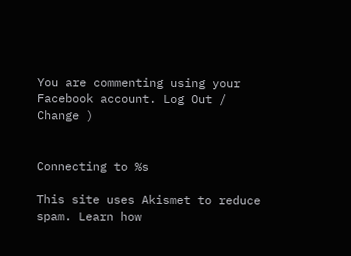You are commenting using your Facebook account. Log Out /  Change )


Connecting to %s

This site uses Akismet to reduce spam. Learn how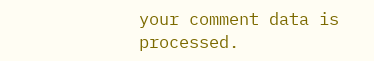your comment data is processed.